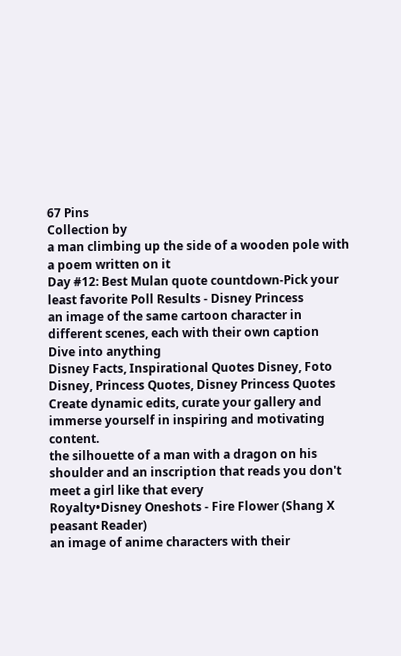67 Pins
Collection by
a man climbing up the side of a wooden pole with a poem written on it
Day #12: Best Mulan quote countdown-Pick your least favorite Poll Results - Disney Princess
an image of the same cartoon character in different scenes, each with their own caption
Dive into anything
Disney Facts, Inspirational Quotes Disney, Foto Disney, Princess Quotes, Disney Princess Quotes
Create dynamic edits, curate your gallery and immerse yourself in inspiring and motivating content.
the silhouette of a man with a dragon on his shoulder and an inscription that reads you don't meet a girl like that every
Royalty•Disney Oneshots - Fire Flower (Shang X peasant Reader)
an image of anime characters with their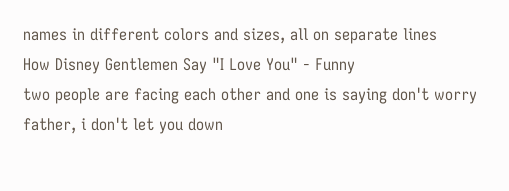names in different colors and sizes, all on separate lines
How Disney Gentlemen Say "I Love You" - Funny
two people are facing each other and one is saying don't worry father, i don't let you down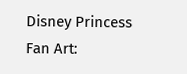Disney Princess Fan Art: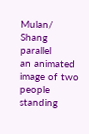Mulan/ Shang parallel
an animated image of two people standing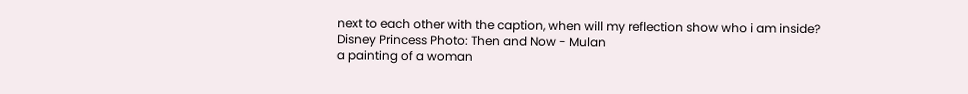next to each other with the caption, when will my reflection show who i am inside?
Disney Princess Photo: Then and Now - Mulan
a painting of a woman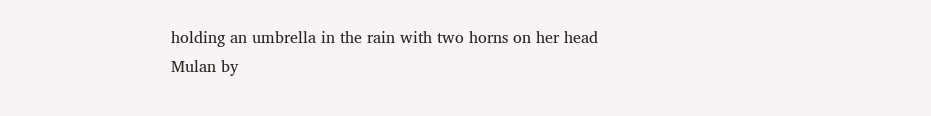holding an umbrella in the rain with two horns on her head
Mulan by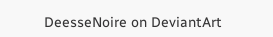DeesseNoire on DeviantArt